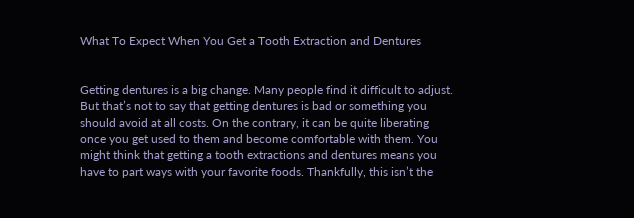What To Expect When You Get a Tooth Extraction and Dentures


Getting dentures is a big change. Many people find it difficult to adjust. But that’s not to say that getting dentures is bad or something you should avoid at all costs. On the contrary, it can be quite liberating once you get used to them and become comfortable with them. You might think that getting a tooth extractions and dentures means you have to part ways with your favorite foods. Thankfully, this isn’t the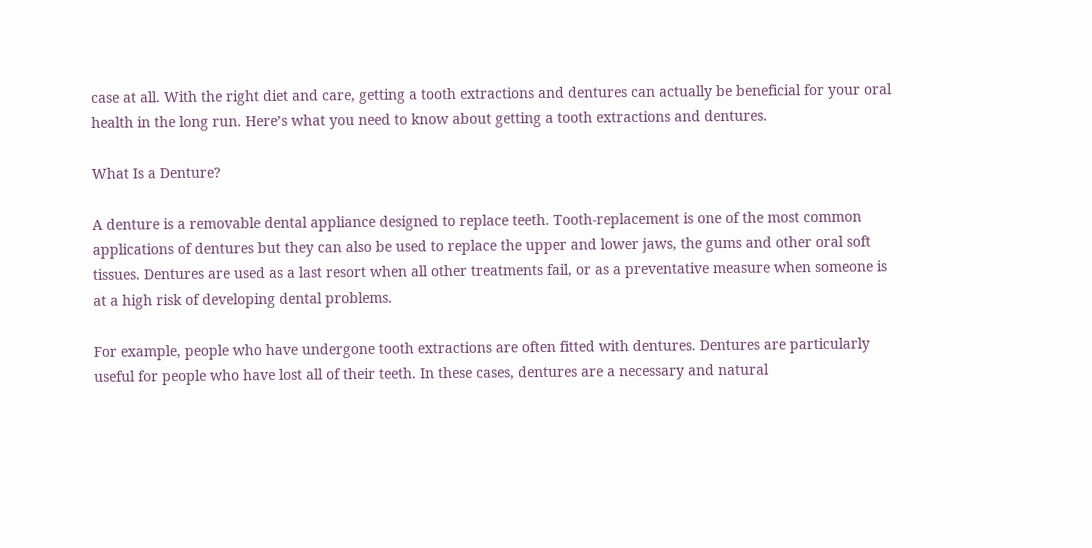case at all. With the right diet and care, getting a tooth extractions and dentures can actually be beneficial for your oral health in the long run. Here’s what you need to know about getting a tooth extractions and dentures.

What Is a Denture?

A denture is a removable dental appliance designed to replace teeth. Tooth-replacement is one of the most common applications of dentures but they can also be used to replace the upper and lower jaws, the gums and other oral soft tissues. Dentures are used as a last resort when all other treatments fail, or as a preventative measure when someone is at a high risk of developing dental problems.

For example, people who have undergone tooth extractions are often fitted with dentures. Dentures are particularly useful for people who have lost all of their teeth. In these cases, dentures are a necessary and natural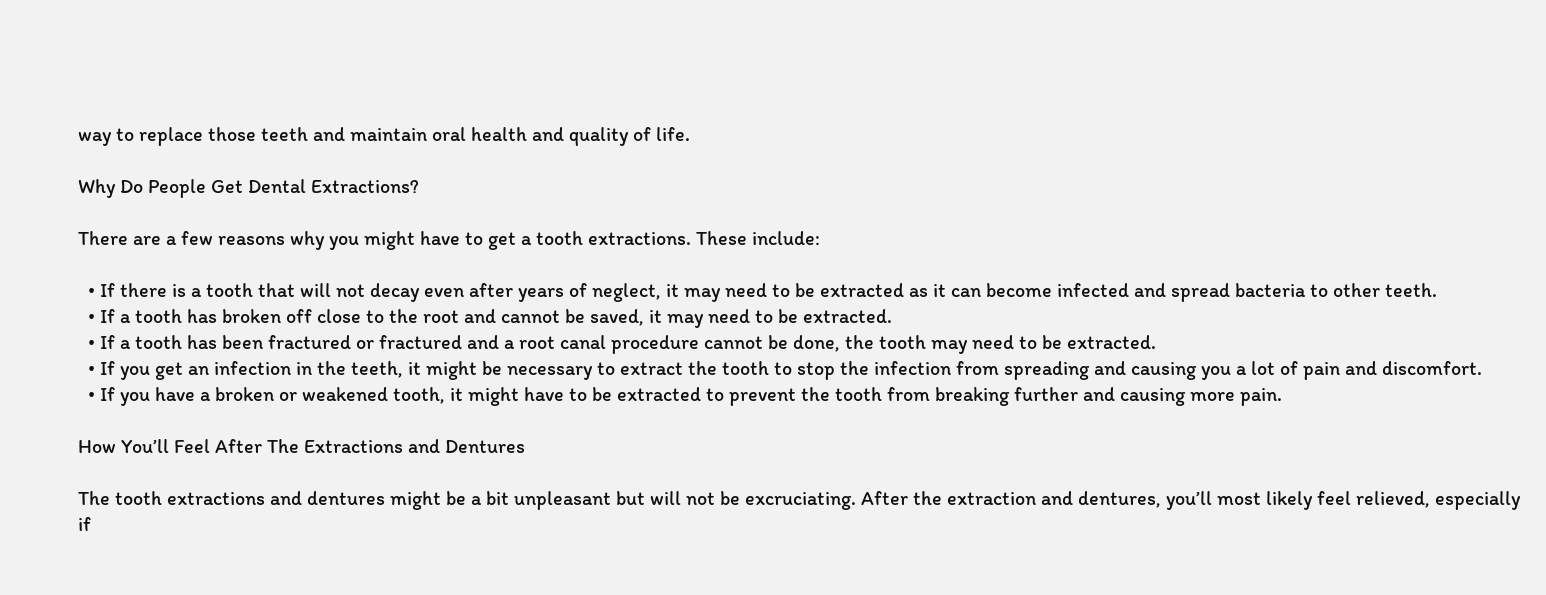way to replace those teeth and maintain oral health and quality of life.

Why Do People Get Dental Extractions?

There are a few reasons why you might have to get a tooth extractions. These include:

  • If there is a tooth that will not decay even after years of neglect, it may need to be extracted as it can become infected and spread bacteria to other teeth.
  • If a tooth has broken off close to the root and cannot be saved, it may need to be extracted.
  • If a tooth has been fractured or fractured and a root canal procedure cannot be done, the tooth may need to be extracted.
  • If you get an infection in the teeth, it might be necessary to extract the tooth to stop the infection from spreading and causing you a lot of pain and discomfort.
  • If you have a broken or weakened tooth, it might have to be extracted to prevent the tooth from breaking further and causing more pain.

How You’ll Feel After The Extractions and Dentures

The tooth extractions and dentures might be a bit unpleasant but will not be excruciating. After the extraction and dentures, you’ll most likely feel relieved, especially if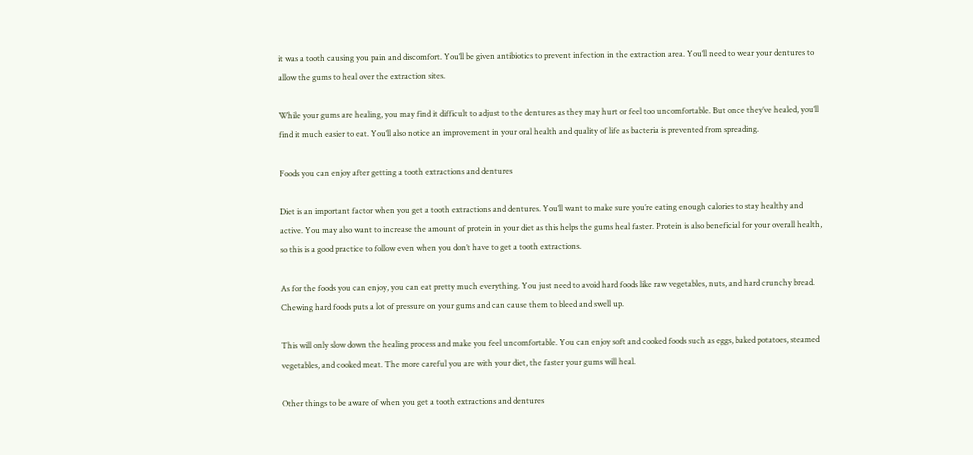it was a tooth causing you pain and discomfort. You’ll be given antibiotics to prevent infection in the extraction area. You’ll need to wear your dentures to allow the gums to heal over the extraction sites.

While your gums are healing, you may find it difficult to adjust to the dentures as they may hurt or feel too uncomfortable. But once they’ve healed, you’ll find it much easier to eat. You’ll also notice an improvement in your oral health and quality of life as bacteria is prevented from spreading.

Foods you can enjoy after getting a tooth extractions and dentures

Diet is an important factor when you get a tooth extractions and dentures. You’ll want to make sure you’re eating enough calories to stay healthy and active. You may also want to increase the amount of protein in your diet as this helps the gums heal faster. Protein is also beneficial for your overall health, so this is a good practice to follow even when you don’t have to get a tooth extractions.

As for the foods you can enjoy, you can eat pretty much everything. You just need to avoid hard foods like raw vegetables, nuts, and hard crunchy bread. Chewing hard foods puts a lot of pressure on your gums and can cause them to bleed and swell up.

This will only slow down the healing process and make you feel uncomfortable. You can enjoy soft and cooked foods such as eggs, baked potatoes, steamed vegetables, and cooked meat. The more careful you are with your diet, the faster your gums will heal.

Other things to be aware of when you get a tooth extractions and dentures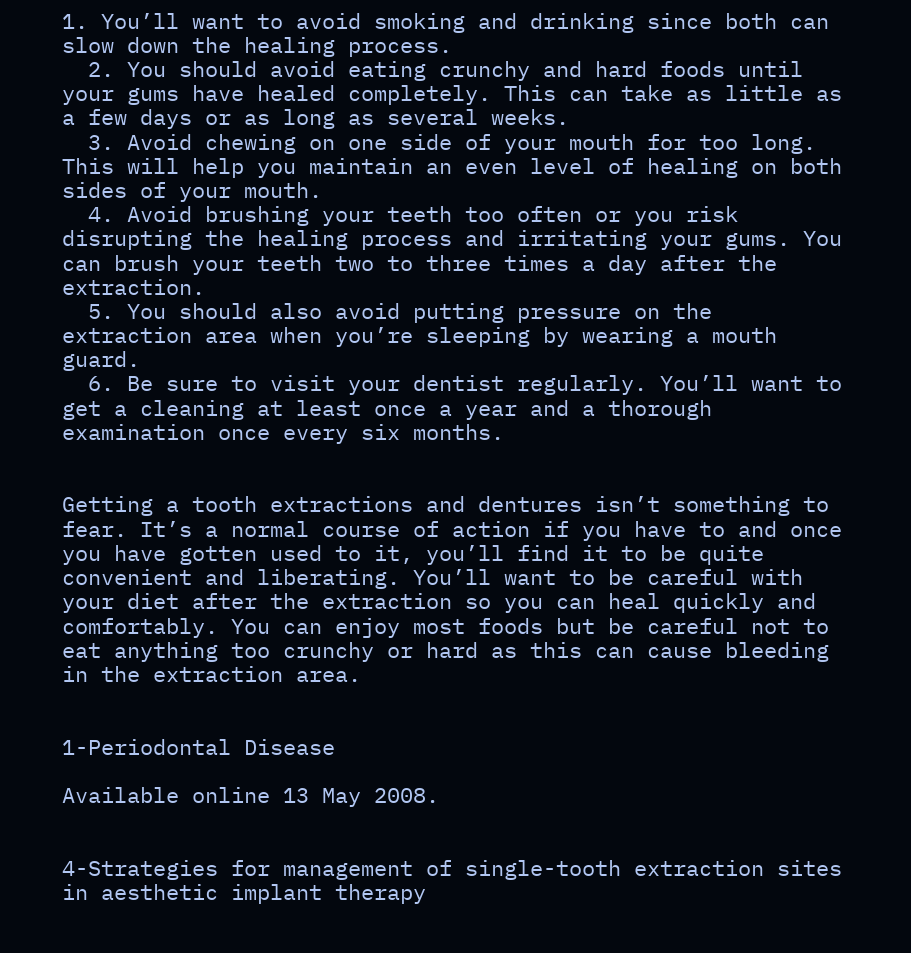1. You’ll want to avoid smoking and drinking since both can slow down the healing process.
  2. You should avoid eating crunchy and hard foods until your gums have healed completely. This can take as little as a few days or as long as several weeks.
  3. Avoid chewing on one side of your mouth for too long. This will help you maintain an even level of healing on both sides of your mouth.
  4. Avoid brushing your teeth too often or you risk disrupting the healing process and irritating your gums. You can brush your teeth two to three times a day after the extraction.
  5. You should also avoid putting pressure on the extraction area when you’re sleeping by wearing a mouth guard.
  6. Be sure to visit your dentist regularly. You’ll want to get a cleaning at least once a year and a thorough examination once every six months.


Getting a tooth extractions and dentures isn’t something to fear. It’s a normal course of action if you have to and once you have gotten used to it, you’ll find it to be quite convenient and liberating. You’ll want to be careful with your diet after the extraction so you can heal quickly and comfortably. You can enjoy most foods but be careful not to eat anything too crunchy or hard as this can cause bleeding in the extraction area.


1-Periodontal Disease

Available online 13 May 2008.


4-Strategies for management of single-tooth extraction sites in aesthetic implant therapy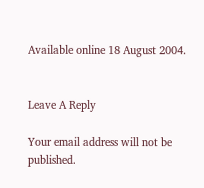Available online 18 August 2004.


Leave A Reply

Your email address will not be published.